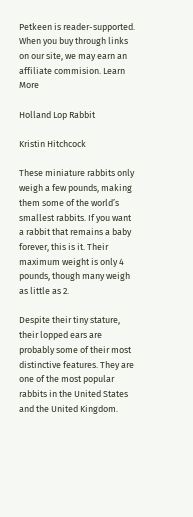Petkeen is reader-supported. When you buy through links on our site, we may earn an affiliate commision. Learn More

Holland Lop Rabbit

Kristin Hitchcock

These miniature rabbits only weigh a few pounds, making them some of the world’s smallest rabbits. If you want a rabbit that remains a baby forever, this is it. Their maximum weight is only 4 pounds, though many weigh as little as 2.

Despite their tiny stature, their lopped ears are probably some of their most distinctive features. They are one of the most popular rabbits in the United States and the United Kingdom.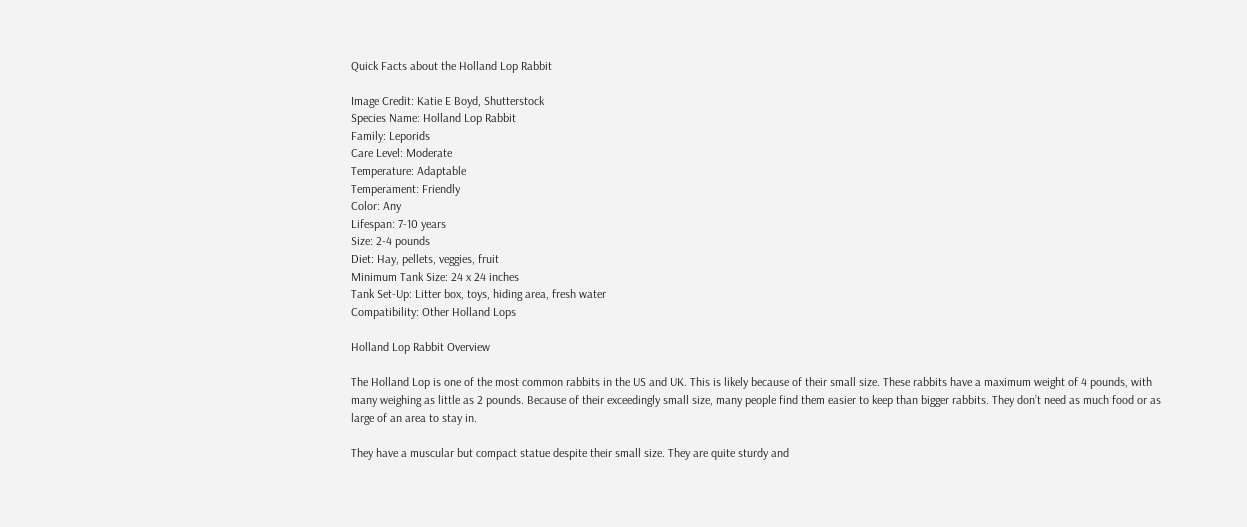Quick Facts about the Holland Lop Rabbit

Image Credit: Katie E Boyd, Shutterstock
Species Name: Holland Lop Rabbit
Family: Leporids
Care Level: Moderate
Temperature: Adaptable
Temperament: Friendly
Color: Any
Lifespan: 7-10 years
Size: 2-4 pounds
Diet: Hay, pellets, veggies, fruit
Minimum Tank Size: 24 x 24 inches
Tank Set-Up: Litter box, toys, hiding area, fresh water
Compatibility: Other Holland Lops

Holland Lop Rabbit Overview

The Holland Lop is one of the most common rabbits in the US and UK. This is likely because of their small size. These rabbits have a maximum weight of 4 pounds, with many weighing as little as 2 pounds. Because of their exceedingly small size, many people find them easier to keep than bigger rabbits. They don’t need as much food or as large of an area to stay in.

They have a muscular but compact statue despite their small size. They are quite sturdy and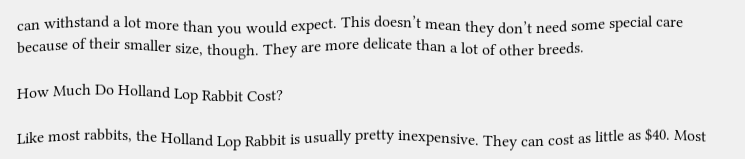can withstand a lot more than you would expect. This doesn’t mean they don’t need some special care because of their smaller size, though. They are more delicate than a lot of other breeds.

How Much Do Holland Lop Rabbit Cost?

Like most rabbits, the Holland Lop Rabbit is usually pretty inexpensive. They can cost as little as $40. Most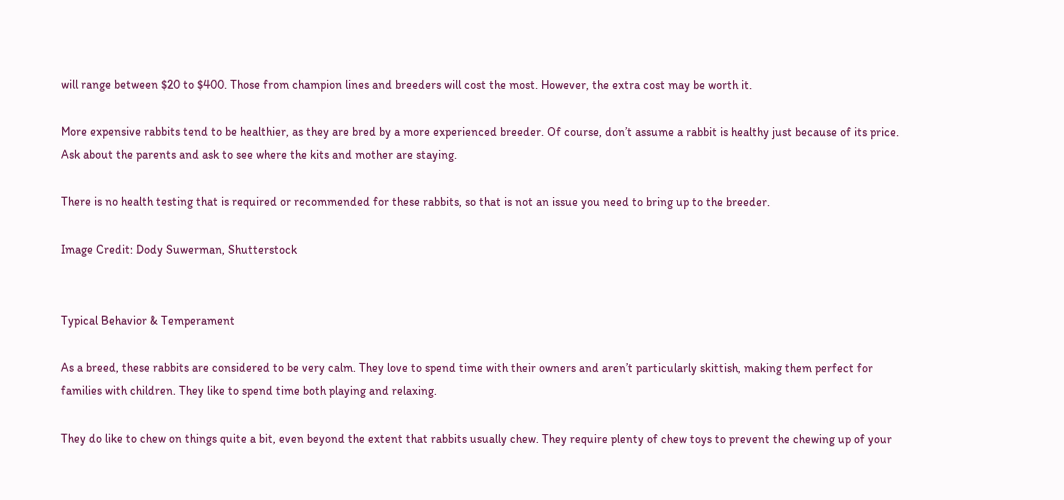will range between $20 to $400. Those from champion lines and breeders will cost the most. However, the extra cost may be worth it.

More expensive rabbits tend to be healthier, as they are bred by a more experienced breeder. Of course, don’t assume a rabbit is healthy just because of its price. Ask about the parents and ask to see where the kits and mother are staying.

There is no health testing that is required or recommended for these rabbits, so that is not an issue you need to bring up to the breeder.

Image Credit: Dody Suwerman, Shutterstock


Typical Behavior & Temperament

As a breed, these rabbits are considered to be very calm. They love to spend time with their owners and aren’t particularly skittish, making them perfect for families with children. They like to spend time both playing and relaxing.

They do like to chew on things quite a bit, even beyond the extent that rabbits usually chew. They require plenty of chew toys to prevent the chewing up of your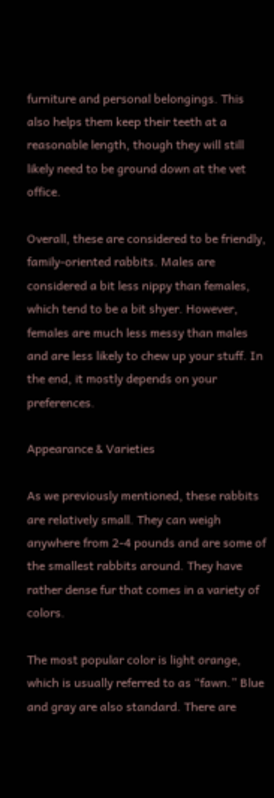furniture and personal belongings. This also helps them keep their teeth at a reasonable length, though they will still likely need to be ground down at the vet office.

Overall, these are considered to be friendly, family-oriented rabbits. Males are considered a bit less nippy than females, which tend to be a bit shyer. However, females are much less messy than males and are less likely to chew up your stuff. In the end, it mostly depends on your preferences.

Appearance & Varieties

As we previously mentioned, these rabbits are relatively small. They can weigh anywhere from 2-4 pounds and are some of the smallest rabbits around. They have rather dense fur that comes in a variety of colors.

The most popular color is light orange, which is usually referred to as “fawn.” Blue and gray are also standard. There are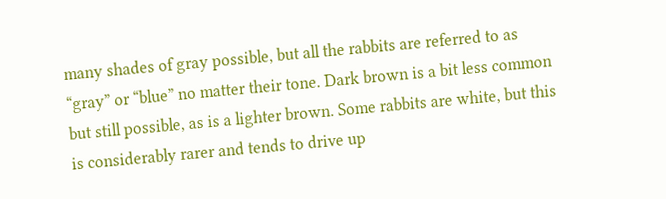many shades of gray possible, but all the rabbits are referred to as “gray” or “blue” no matter their tone. Dark brown is a bit less common but still possible, as is a lighter brown. Some rabbits are white, but this is considerably rarer and tends to drive up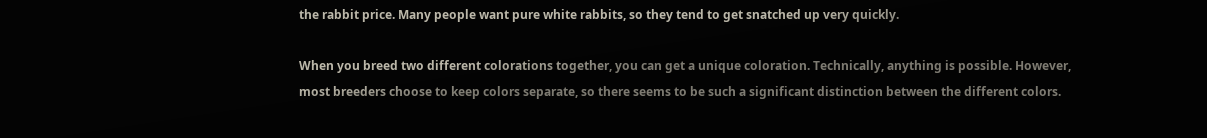the rabbit price. Many people want pure white rabbits, so they tend to get snatched up very quickly.

When you breed two different colorations together, you can get a unique coloration. Technically, anything is possible. However, most breeders choose to keep colors separate, so there seems to be such a significant distinction between the different colors.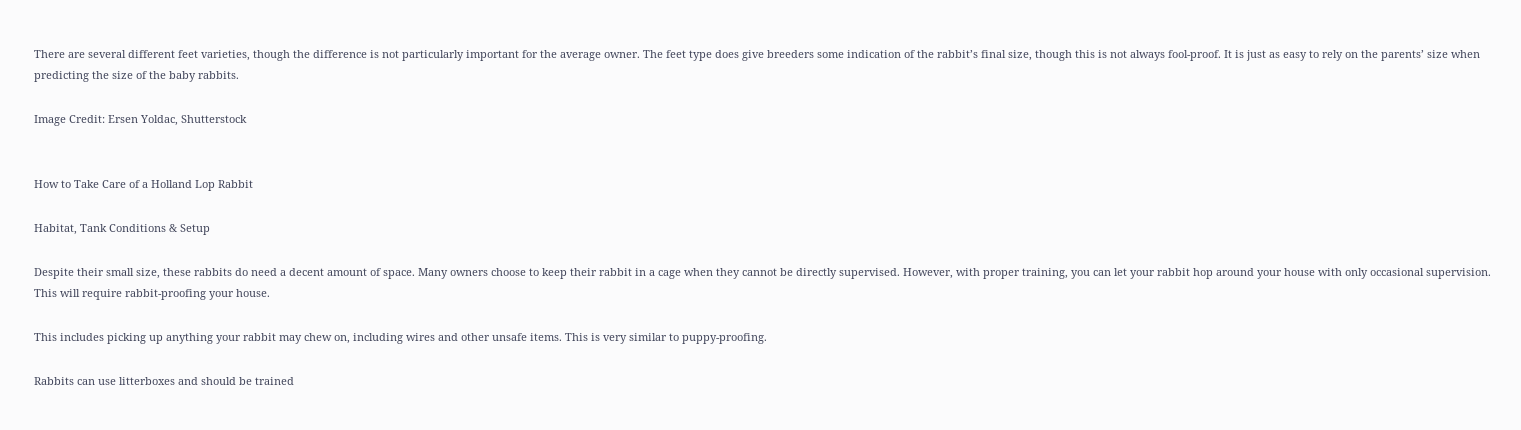There are several different feet varieties, though the difference is not particularly important for the average owner. The feet type does give breeders some indication of the rabbit’s final size, though this is not always fool-proof. It is just as easy to rely on the parents’ size when predicting the size of the baby rabbits.

Image Credit: Ersen Yoldac, Shutterstock


How to Take Care of a Holland Lop Rabbit

Habitat, Tank Conditions & Setup

Despite their small size, these rabbits do need a decent amount of space. Many owners choose to keep their rabbit in a cage when they cannot be directly supervised. However, with proper training, you can let your rabbit hop around your house with only occasional supervision. This will require rabbit-proofing your house.

This includes picking up anything your rabbit may chew on, including wires and other unsafe items. This is very similar to puppy-proofing.

Rabbits can use litterboxes and should be trained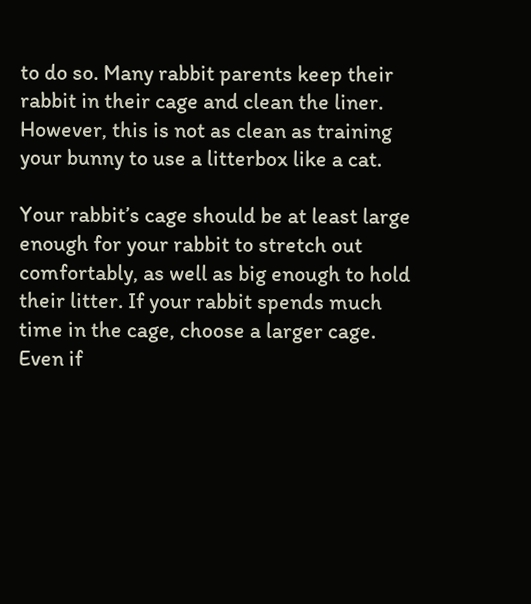to do so. Many rabbit parents keep their rabbit in their cage and clean the liner. However, this is not as clean as training your bunny to use a litterbox like a cat.

Your rabbit’s cage should be at least large enough for your rabbit to stretch out comfortably, as well as big enough to hold their litter. If your rabbit spends much time in the cage, choose a larger cage. Even if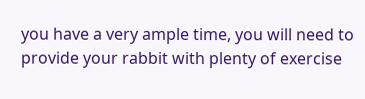you have a very ample time, you will need to provide your rabbit with plenty of exercise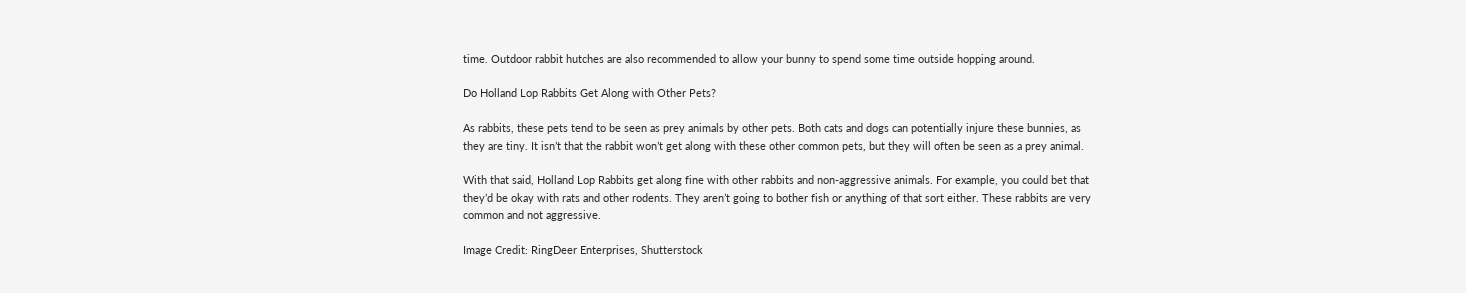time. Outdoor rabbit hutches are also recommended to allow your bunny to spend some time outside hopping around.

Do Holland Lop Rabbits Get Along with Other Pets?

As rabbits, these pets tend to be seen as prey animals by other pets. Both cats and dogs can potentially injure these bunnies, as they are tiny. It isn’t that the rabbit won’t get along with these other common pets, but they will often be seen as a prey animal.

With that said, Holland Lop Rabbits get along fine with other rabbits and non-aggressive animals. For example, you could bet that they’d be okay with rats and other rodents. They aren’t going to bother fish or anything of that sort either. These rabbits are very common and not aggressive.

Image Credit: RingDeer Enterprises, Shutterstock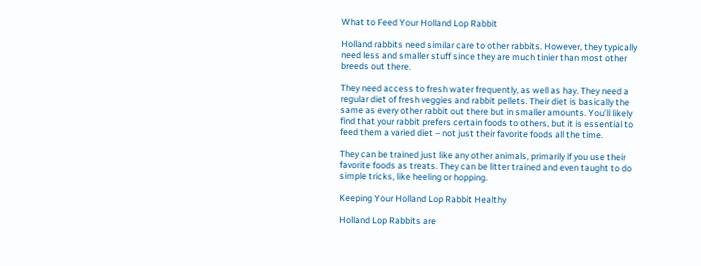What to Feed Your Holland Lop Rabbit

Holland rabbits need similar care to other rabbits. However, they typically need less and smaller stuff since they are much tinier than most other breeds out there.

They need access to fresh water frequently, as well as hay. They need a regular diet of fresh veggies and rabbit pellets. Their diet is basically the same as every other rabbit out there but in smaller amounts. You’ll likely find that your rabbit prefers certain foods to others, but it is essential to feed them a varied diet – not just their favorite foods all the time.

They can be trained just like any other animals, primarily if you use their favorite foods as treats. They can be litter trained and even taught to do simple tricks, like heeling or hopping.

Keeping Your Holland Lop Rabbit Healthy

Holland Lop Rabbits are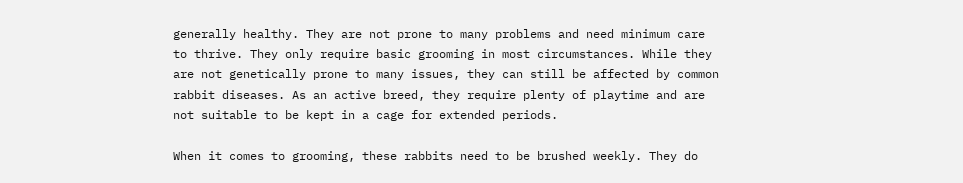generally healthy. They are not prone to many problems and need minimum care to thrive. They only require basic grooming in most circumstances. While they are not genetically prone to many issues, they can still be affected by common rabbit diseases. As an active breed, they require plenty of playtime and are not suitable to be kept in a cage for extended periods.

When it comes to grooming, these rabbits need to be brushed weekly. They do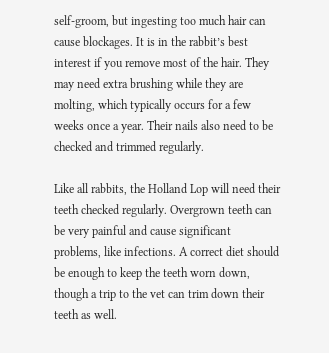self-groom, but ingesting too much hair can cause blockages. It is in the rabbit’s best interest if you remove most of the hair. They may need extra brushing while they are molting, which typically occurs for a few weeks once a year. Their nails also need to be checked and trimmed regularly.

Like all rabbits, the Holland Lop will need their teeth checked regularly. Overgrown teeth can be very painful and cause significant problems, like infections. A correct diet should be enough to keep the teeth worn down, though a trip to the vet can trim down their teeth as well.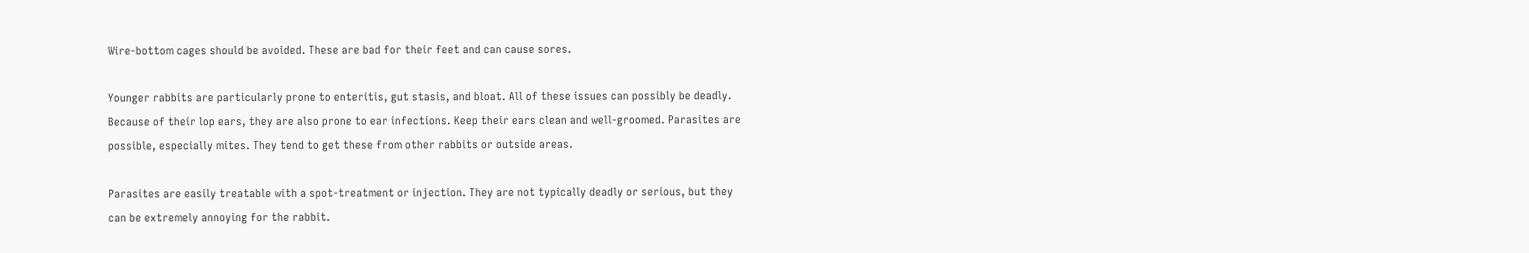Wire-bottom cages should be avoided. These are bad for their feet and can cause sores.

Younger rabbits are particularly prone to enteritis, gut stasis, and bloat. All of these issues can possibly be deadly. Because of their lop ears, they are also prone to ear infections. Keep their ears clean and well-groomed. Parasites are possible, especially mites. They tend to get these from other rabbits or outside areas.

Parasites are easily treatable with a spot-treatment or injection. They are not typically deadly or serious, but they can be extremely annoying for the rabbit.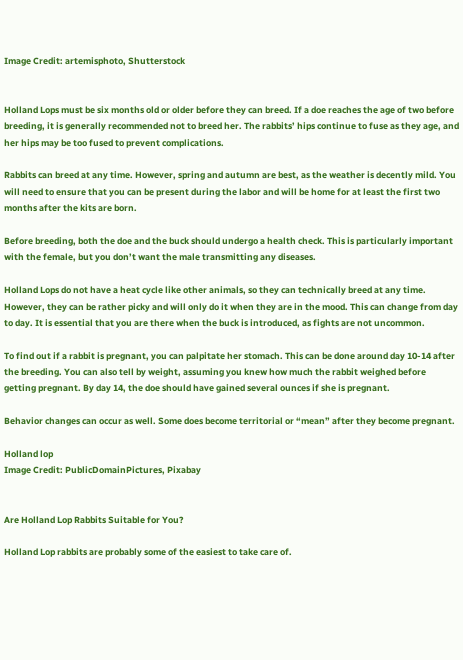Image Credit: artemisphoto, Shutterstock


Holland Lops must be six months old or older before they can breed. If a doe reaches the age of two before breeding, it is generally recommended not to breed her. The rabbits’ hips continue to fuse as they age, and her hips may be too fused to prevent complications.

Rabbits can breed at any time. However, spring and autumn are best, as the weather is decently mild. You will need to ensure that you can be present during the labor and will be home for at least the first two months after the kits are born.

Before breeding, both the doe and the buck should undergo a health check. This is particularly important with the female, but you don’t want the male transmitting any diseases.

Holland Lops do not have a heat cycle like other animals, so they can technically breed at any time. However, they can be rather picky and will only do it when they are in the mood. This can change from day to day. It is essential that you are there when the buck is introduced, as fights are not uncommon.

To find out if a rabbit is pregnant, you can palpitate her stomach. This can be done around day 10-14 after the breeding. You can also tell by weight, assuming you knew how much the rabbit weighed before getting pregnant. By day 14, the doe should have gained several ounces if she is pregnant.

Behavior changes can occur as well. Some does become territorial or “mean” after they become pregnant.

Holland lop
Image Credit: PublicDomainPictures, Pixabay


Are Holland Lop Rabbits Suitable for You?

Holland Lop rabbits are probably some of the easiest to take care of.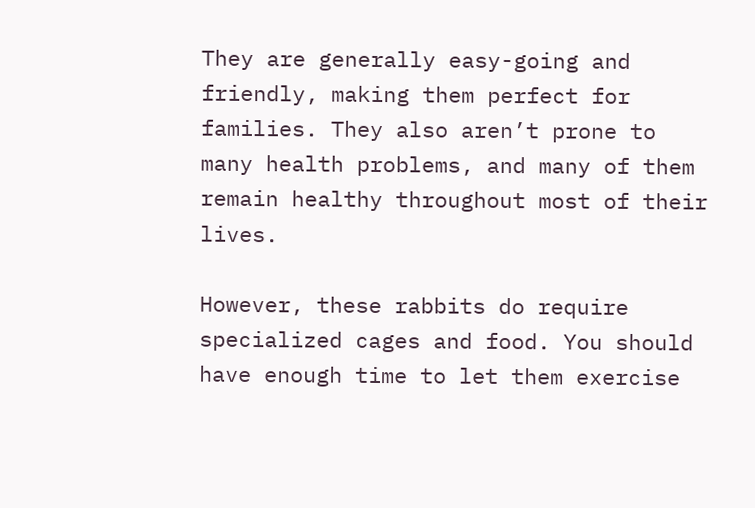They are generally easy-going and friendly, making them perfect for families. They also aren’t prone to many health problems, and many of them remain healthy throughout most of their lives.

However, these rabbits do require specialized cages and food. You should have enough time to let them exercise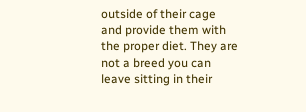outside of their cage and provide them with the proper diet. They are not a breed you can leave sitting in their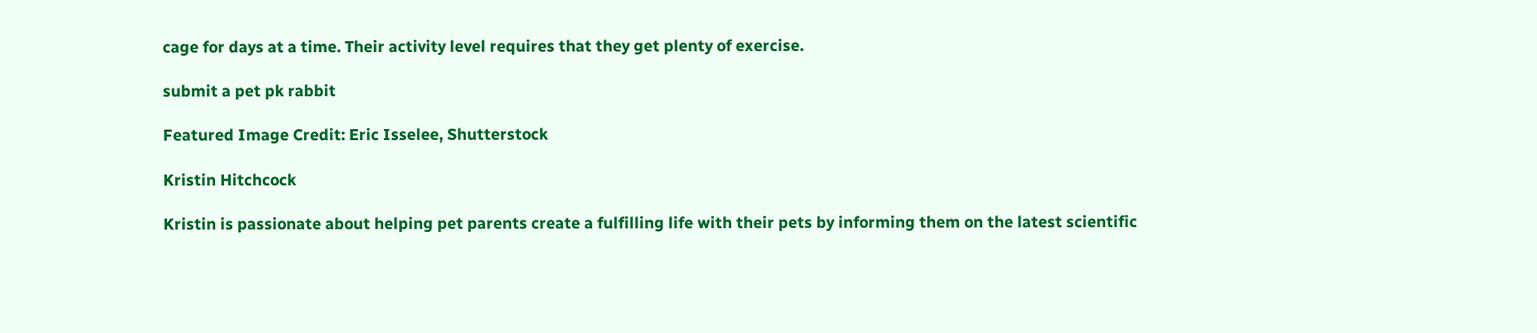cage for days at a time. Their activity level requires that they get plenty of exercise.

submit a pet pk rabbit

Featured Image Credit: Eric Isselee, Shutterstock

Kristin Hitchcock

Kristin is passionate about helping pet parents create a fulfilling life with their pets by informing them on the latest scientific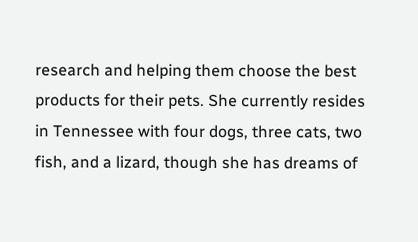research and helping them choose the best products for their pets. She currently resides in Tennessee with four dogs, three cats, two fish, and a lizard, though she has dreams of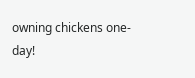owning chickens one-day!